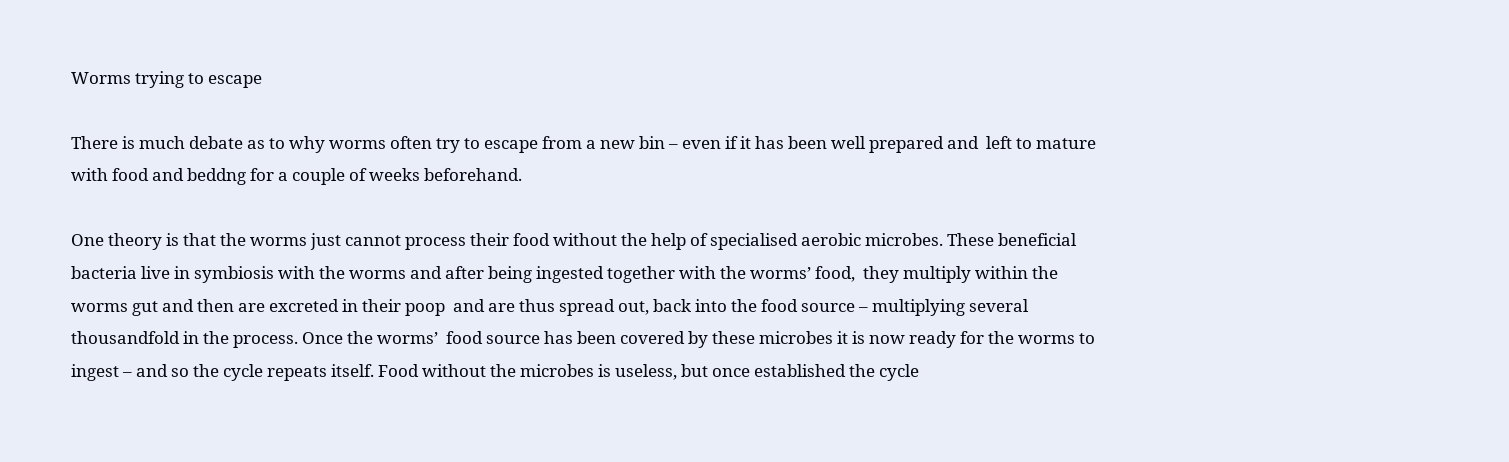Worms trying to escape

There is much debate as to why worms often try to escape from a new bin – even if it has been well prepared and  left to mature with food and beddng for a couple of weeks beforehand.

One theory is that the worms just cannot process their food without the help of specialised aerobic microbes. These beneficial bacteria live in symbiosis with the worms and after being ingested together with the worms’ food,  they multiply within the worms gut and then are excreted in their poop  and are thus spread out, back into the food source – multiplying several thousandfold in the process. Once the worms’  food source has been covered by these microbes it is now ready for the worms to ingest – and so the cycle repeats itself. Food without the microbes is useless, but once established the cycle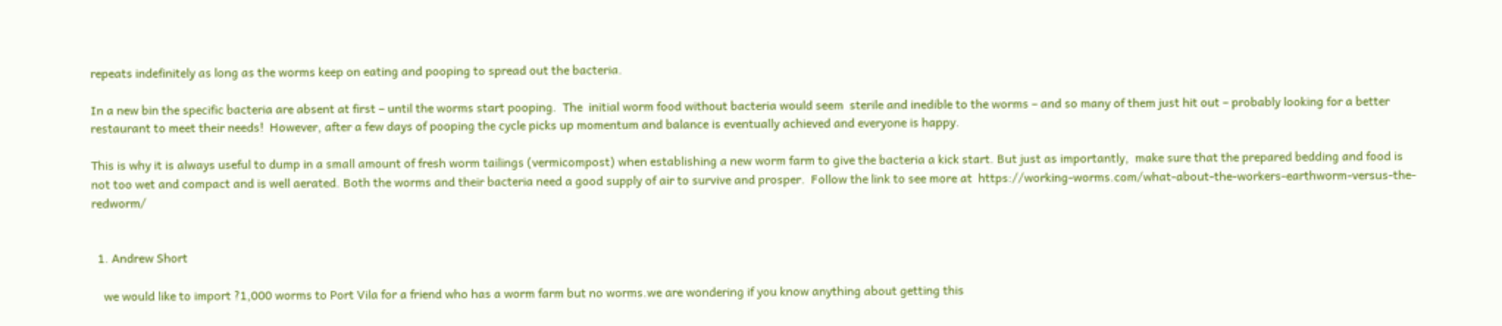repeats indefinitely as long as the worms keep on eating and pooping to spread out the bacteria.

In a new bin the specific bacteria are absent at first – until the worms start pooping.  The  initial worm food without bacteria would seem  sterile and inedible to the worms – and so many of them just hit out – probably looking for a better restaurant to meet their needs!  However, after a few days of pooping the cycle picks up momentum and balance is eventually achieved and everyone is happy.

This is why it is always useful to dump in a small amount of fresh worm tailings (vermicompost) when establishing a new worm farm to give the bacteria a kick start. But just as importantly,  make sure that the prepared bedding and food is not too wet and compact and is well aerated. Both the worms and their bacteria need a good supply of air to survive and prosper.  Follow the link to see more at  https://working-worms.com/what-about-the-workers-earthworm-versus-the-redworm/


  1. Andrew Short

    we would like to import ?1,000 worms to Port Vila for a friend who has a worm farm but no worms.we are wondering if you know anything about getting this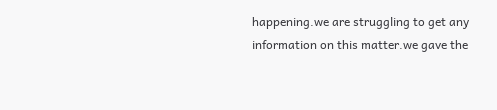happening.we are struggling to get any information on this matter.we gave the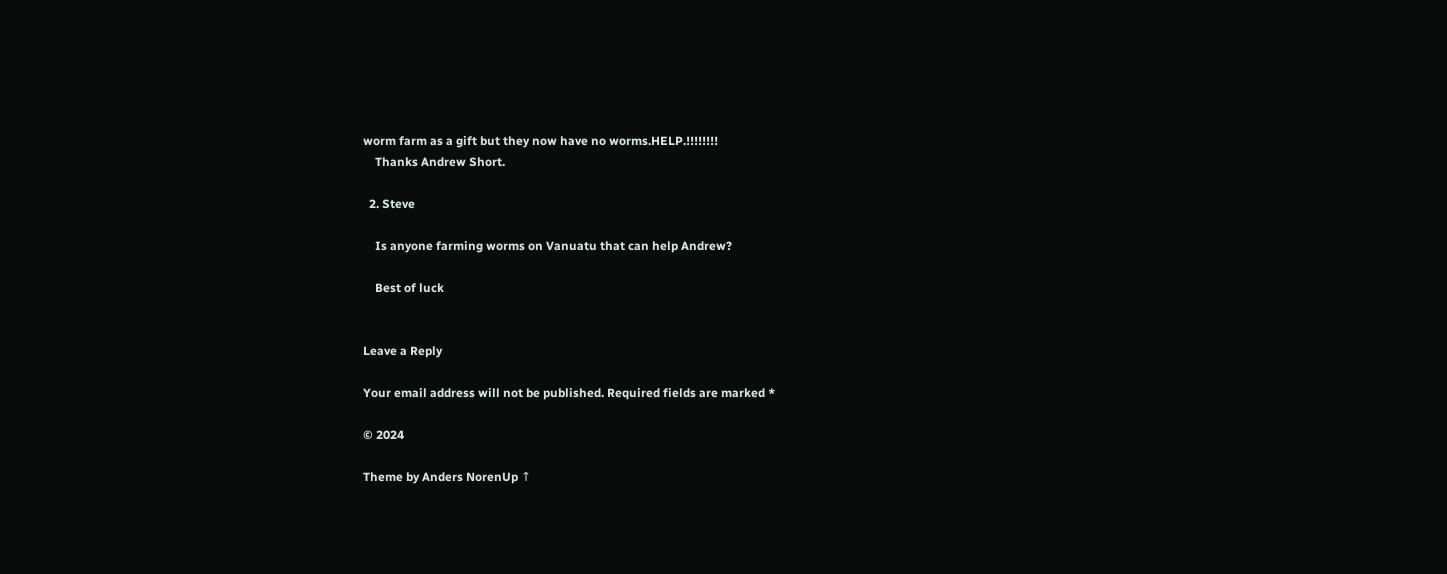worm farm as a gift but they now have no worms.HELP.!!!!!!!!
    Thanks Andrew Short.

  2. Steve

    Is anyone farming worms on Vanuatu that can help Andrew?

    Best of luck


Leave a Reply

Your email address will not be published. Required fields are marked *

© 2024

Theme by Anders NorenUp ↑